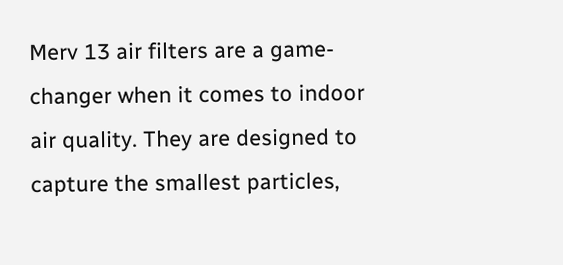Merv 13 air filters are a game-changer when it comes to indoor air quality. They are designed to capture the smallest particles,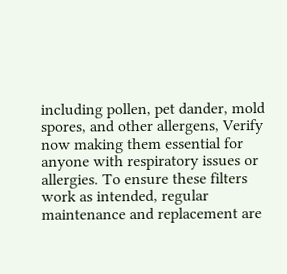including pollen, pet dander, mold spores, and other allergens, Verify now making them essential for anyone with respiratory issues or allergies. To ensure these filters work as intended, regular maintenance and replacement are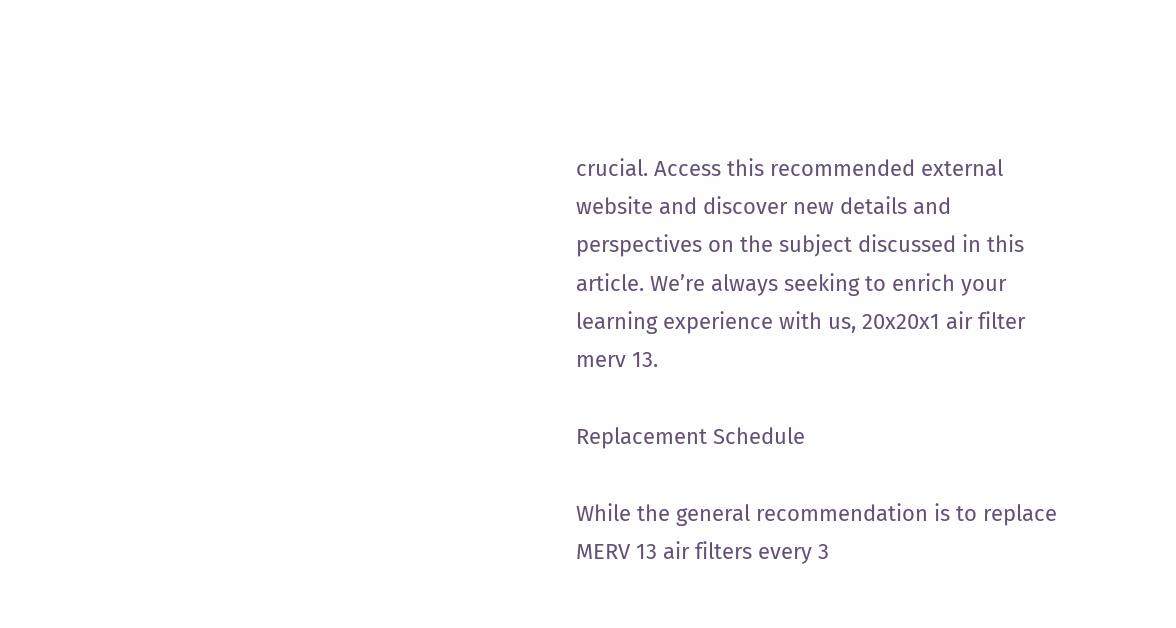crucial. Access this recommended external website and discover new details and perspectives on the subject discussed in this article. We’re always seeking to enrich your learning experience with us, 20x20x1 air filter merv 13.

Replacement Schedule

While the general recommendation is to replace MERV 13 air filters every 3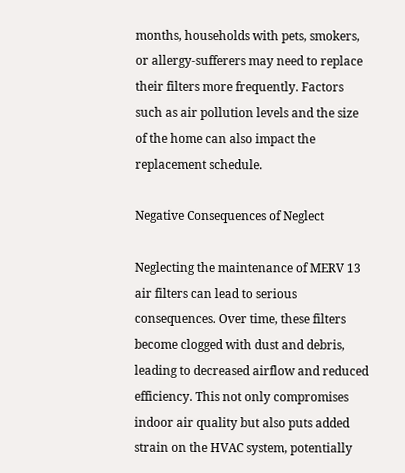months, households with pets, smokers, or allergy-sufferers may need to replace their filters more frequently. Factors such as air pollution levels and the size of the home can also impact the replacement schedule.

Negative Consequences of Neglect

Neglecting the maintenance of MERV 13 air filters can lead to serious consequences. Over time, these filters become clogged with dust and debris, leading to decreased airflow and reduced efficiency. This not only compromises indoor air quality but also puts added strain on the HVAC system, potentially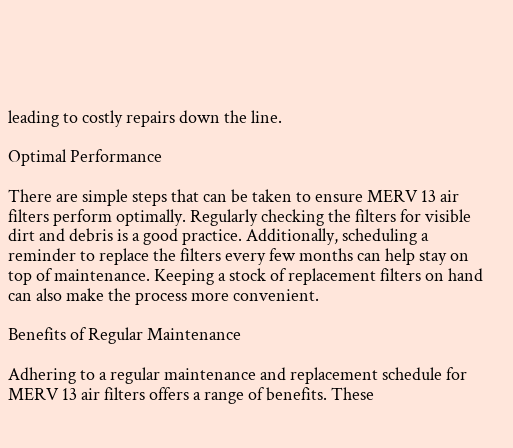leading to costly repairs down the line.

Optimal Performance

There are simple steps that can be taken to ensure MERV 13 air filters perform optimally. Regularly checking the filters for visible dirt and debris is a good practice. Additionally, scheduling a reminder to replace the filters every few months can help stay on top of maintenance. Keeping a stock of replacement filters on hand can also make the process more convenient.

Benefits of Regular Maintenance

Adhering to a regular maintenance and replacement schedule for MERV 13 air filters offers a range of benefits. These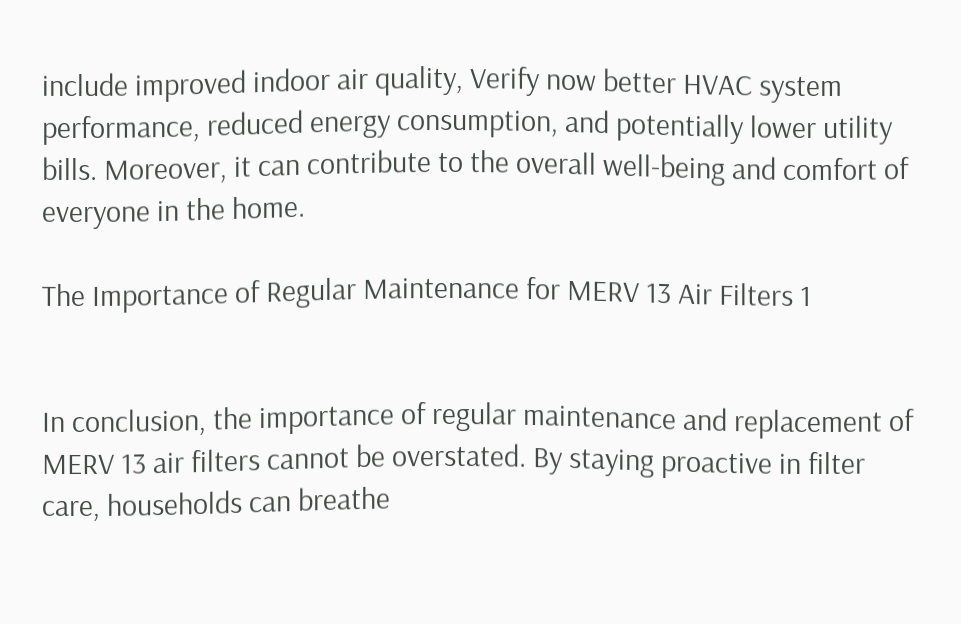include improved indoor air quality, Verify now better HVAC system performance, reduced energy consumption, and potentially lower utility bills. Moreover, it can contribute to the overall well-being and comfort of everyone in the home.

The Importance of Regular Maintenance for MERV 13 Air Filters 1


In conclusion, the importance of regular maintenance and replacement of MERV 13 air filters cannot be overstated. By staying proactive in filter care, households can breathe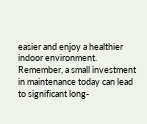easier and enjoy a healthier indoor environment. Remember, a small investment in maintenance today can lead to significant long-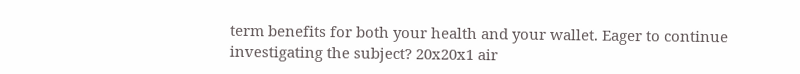term benefits for both your health and your wallet. Eager to continue investigating the subject? 20x20x1 air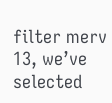filter merv 13, we’ve selected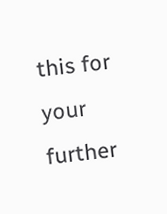this for your further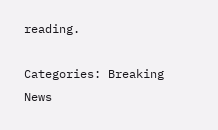reading.

Categories: Breaking News